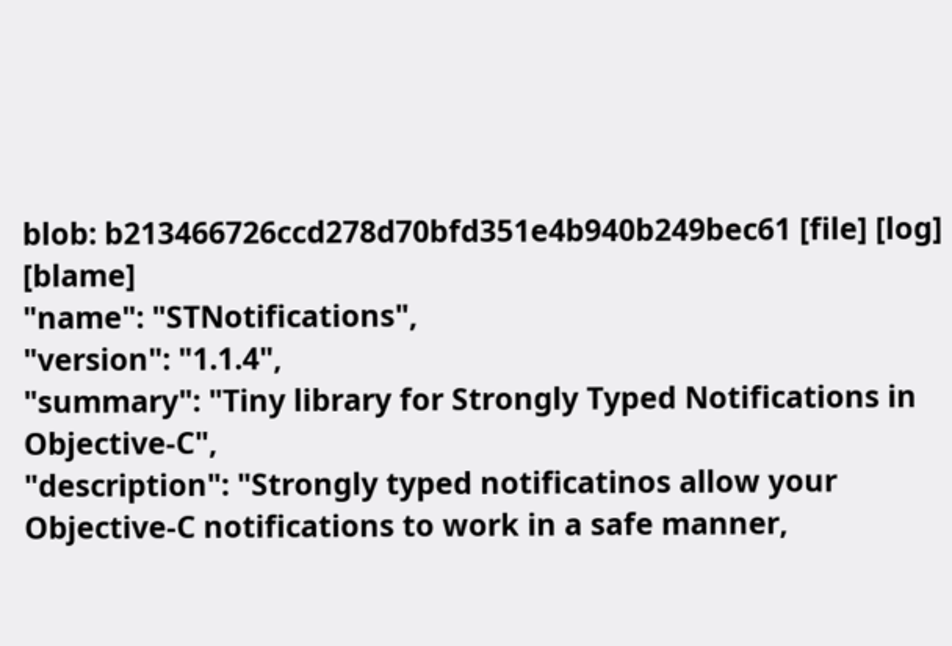blob: b213466726ccd278d70bfd351e4b940b249bec61 [file] [log] [blame]
"name": "STNotifications",
"version": "1.1.4",
"summary": "Tiny library for Strongly Typed Notifications in Objective-C",
"description": "Strongly typed notificatinos allow your Objective-C notifications to work in a safe manner,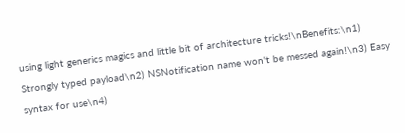using light generics magics and little bit of architecture tricks!\nBenefits:\n1) Strongly typed payload\n2) NSNotification name won't be messed again!\n3) Easy syntax for use\n4)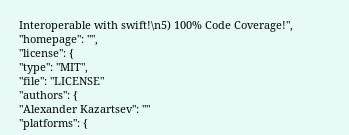Interoperable with swift!\n5) 100% Code Coverage!",
"homepage": "",
"license": {
"type": "MIT",
"file": "LICENSE"
"authors": {
"Alexander Kazartsev": ""
"platforms": {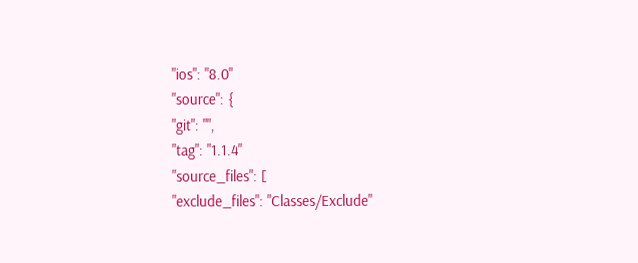"ios": "8.0"
"source": {
"git": "",
"tag": "1.1.4"
"source_files": [
"exclude_files": "Classes/Exclude"